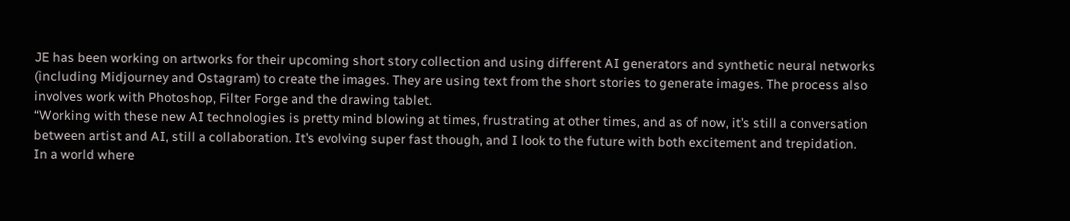JE has been working on artworks for their upcoming short story collection and using different AI generators and synthetic neural networks (including Midjourney and Ostagram) to create the images. They are using text from the short stories to generate images. The process also involves work with Photoshop, Filter Forge and the drawing tablet.
“Working with these new AI technologies is pretty mind blowing at times, frustrating at other times, and as of now, it’s still a conversation between artist and AI, still a collaboration. It’s evolving super fast though, and I look to the future with both excitement and trepidation.
In a world where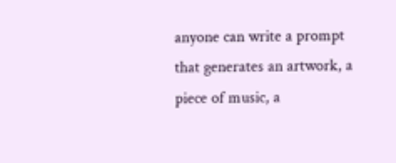anyone can write a prompt that generates an artwork, a piece of music, a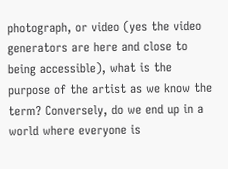photograph, or video (yes the video generators are here and close to being accessible), what is the purpose of the artist as we know the term? Conversely, do we end up in a world where everyone is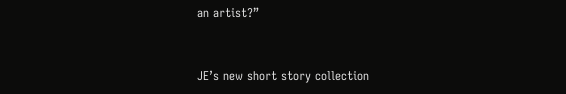an artist?”


JE’s new short story collection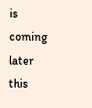is coming later this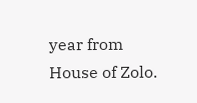year from House of Zolo.